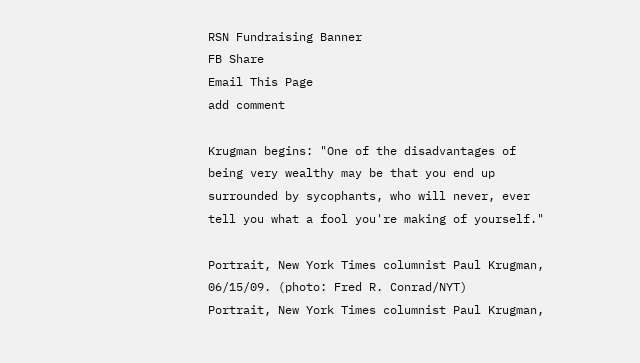RSN Fundraising Banner
FB Share
Email This Page
add comment

Krugman begins: "One of the disadvantages of being very wealthy may be that you end up surrounded by sycophants, who will never, ever tell you what a fool you're making of yourself."

Portrait, New York Times columnist Paul Krugman, 06/15/09. (photo: Fred R. Conrad/NYT)
Portrait, New York Times columnist Paul Krugman,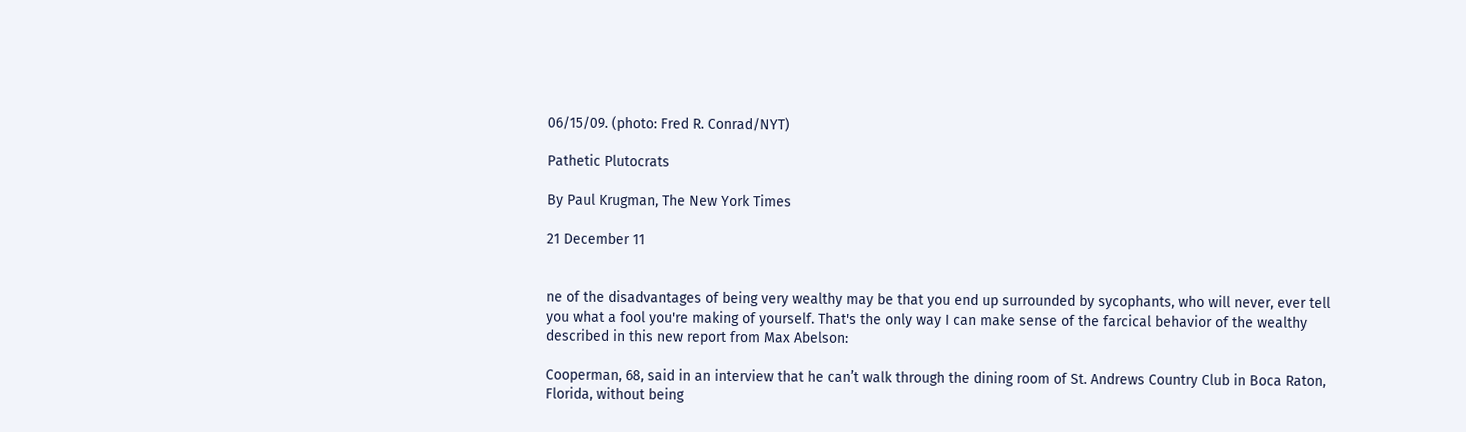06/15/09. (photo: Fred R. Conrad/NYT)

Pathetic Plutocrats

By Paul Krugman, The New York Times

21 December 11


ne of the disadvantages of being very wealthy may be that you end up surrounded by sycophants, who will never, ever tell you what a fool you're making of yourself. That's the only way I can make sense of the farcical behavior of the wealthy described in this new report from Max Abelson:

Cooperman, 68, said in an interview that he can’t walk through the dining room of St. Andrews Country Club in Boca Raton, Florida, without being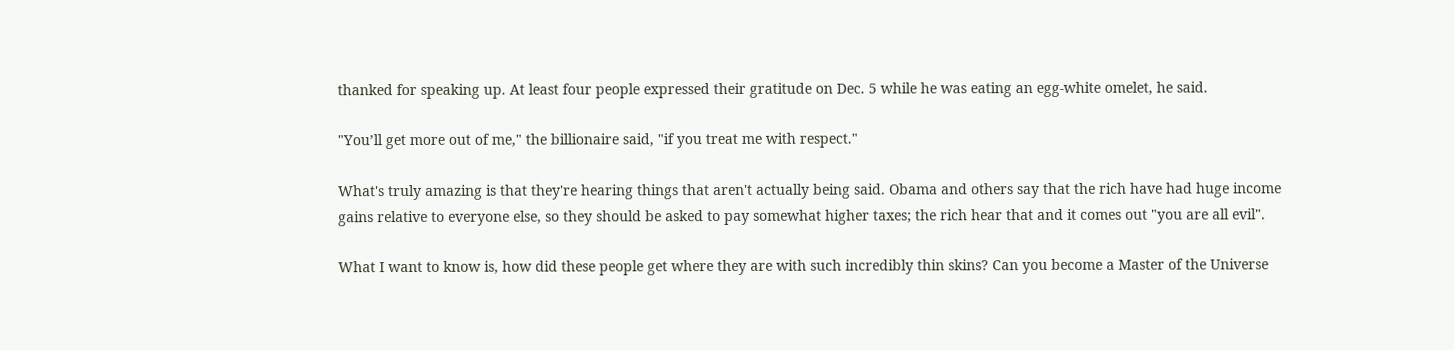thanked for speaking up. At least four people expressed their gratitude on Dec. 5 while he was eating an egg-white omelet, he said.

"You’ll get more out of me," the billionaire said, "if you treat me with respect."

What's truly amazing is that they're hearing things that aren't actually being said. Obama and others say that the rich have had huge income gains relative to everyone else, so they should be asked to pay somewhat higher taxes; the rich hear that and it comes out "you are all evil".

What I want to know is, how did these people get where they are with such incredibly thin skins? Can you become a Master of the Universe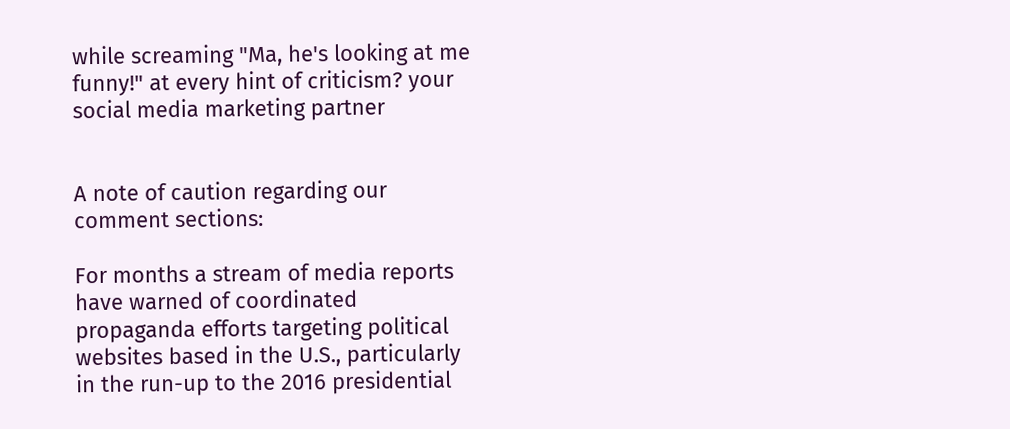while screaming "Ma, he's looking at me funny!" at every hint of criticism? your social media marketing partner


A note of caution regarding our comment sections:

For months a stream of media reports have warned of coordinated propaganda efforts targeting political websites based in the U.S., particularly in the run-up to the 2016 presidential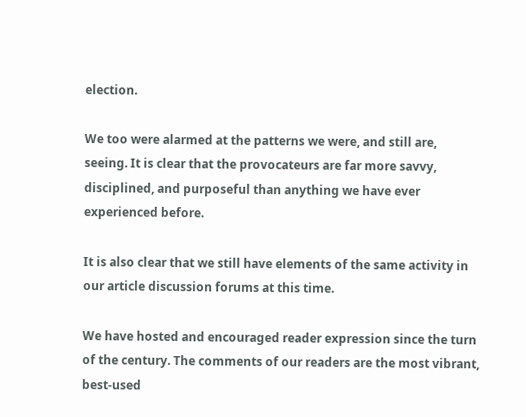election.

We too were alarmed at the patterns we were, and still are, seeing. It is clear that the provocateurs are far more savvy, disciplined, and purposeful than anything we have ever experienced before.

It is also clear that we still have elements of the same activity in our article discussion forums at this time.

We have hosted and encouraged reader expression since the turn of the century. The comments of our readers are the most vibrant, best-used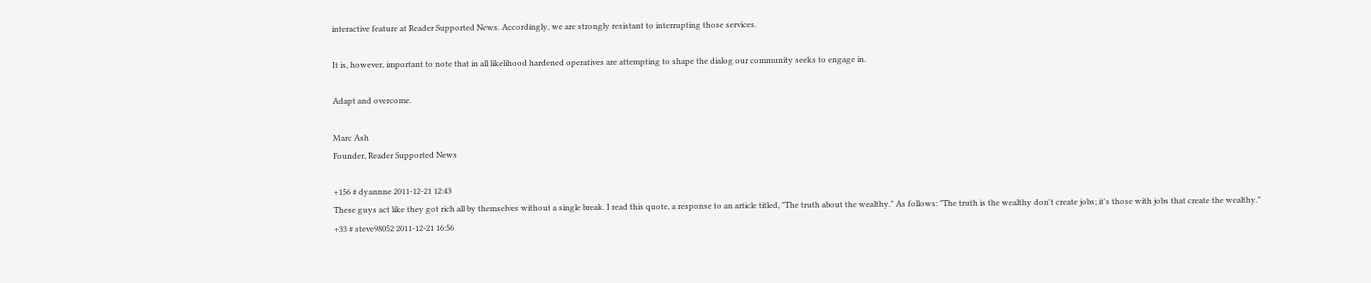interactive feature at Reader Supported News. Accordingly, we are strongly resistant to interrupting those services.

It is, however, important to note that in all likelihood hardened operatives are attempting to shape the dialog our community seeks to engage in.

Adapt and overcome.

Marc Ash
Founder, Reader Supported News

+156 # dyannne 2011-12-21 12:43
These guys act like they got rich all by themselves without a single break. I read this quote, a response to an article titled, "The truth about the wealthy." As follows: "The truth is the wealthy don't create jobs; it's those with jobs that create the wealthy."
+33 # steve98052 2011-12-21 16:56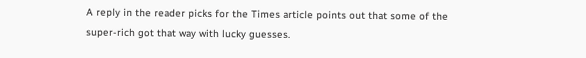A reply in the reader picks for the Times article points out that some of the super-rich got that way with lucky guesses.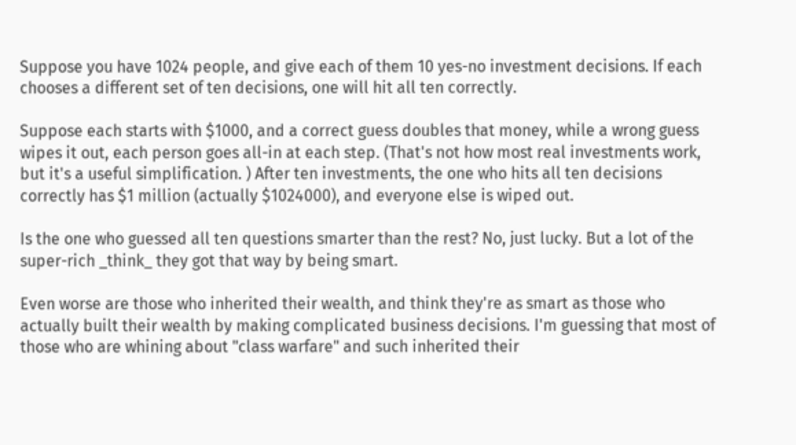Suppose you have 1024 people, and give each of them 10 yes-no investment decisions. If each chooses a different set of ten decisions, one will hit all ten correctly.

Suppose each starts with $1000, and a correct guess doubles that money, while a wrong guess wipes it out, each person goes all-in at each step. (That's not how most real investments work, but it's a useful simplification. ) After ten investments, the one who hits all ten decisions correctly has $1 million (actually $1024000), and everyone else is wiped out.

Is the one who guessed all ten questions smarter than the rest? No, just lucky. But a lot of the super-rich _think_ they got that way by being smart.

Even worse are those who inherited their wealth, and think they're as smart as those who actually built their wealth by making complicated business decisions. I'm guessing that most of those who are whining about "class warfare" and such inherited their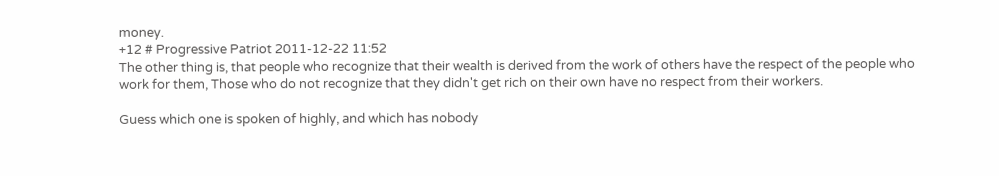money.
+12 # Progressive Patriot 2011-12-22 11:52
The other thing is, that people who recognize that their wealth is derived from the work of others have the respect of the people who work for them, Those who do not recognize that they didn't get rich on their own have no respect from their workers.

Guess which one is spoken of highly, and which has nobody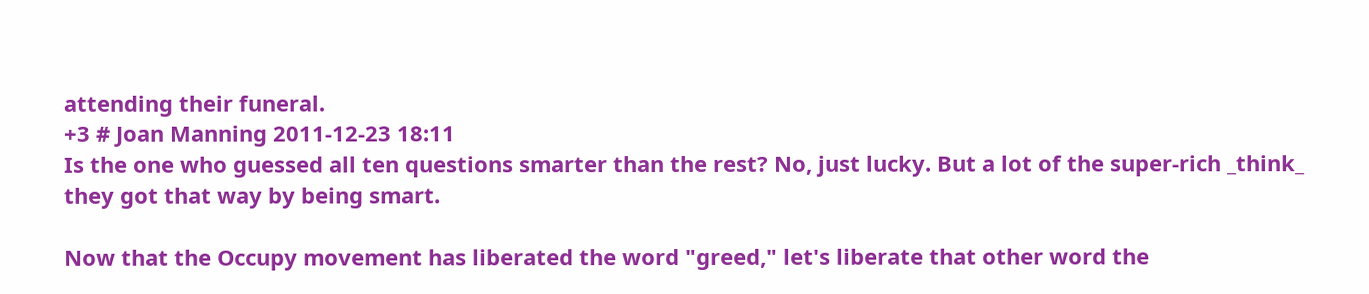attending their funeral.
+3 # Joan Manning 2011-12-23 18:11
Is the one who guessed all ten questions smarter than the rest? No, just lucky. But a lot of the super-rich _think_ they got that way by being smart.

Now that the Occupy movement has liberated the word "greed," let's liberate that other word the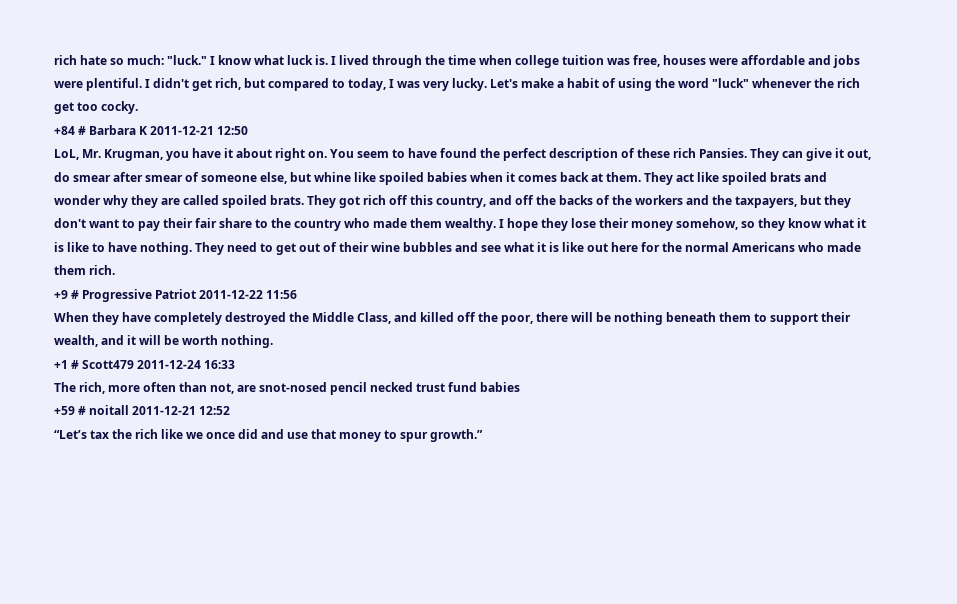rich hate so much: "luck." I know what luck is. I lived through the time when college tuition was free, houses were affordable and jobs were plentiful. I didn't get rich, but compared to today, I was very lucky. Let's make a habit of using the word "luck" whenever the rich get too cocky.
+84 # Barbara K 2011-12-21 12:50
LoL, Mr. Krugman, you have it about right on. You seem to have found the perfect description of these rich Pansies. They can give it out, do smear after smear of someone else, but whine like spoiled babies when it comes back at them. They act like spoiled brats and wonder why they are called spoiled brats. They got rich off this country, and off the backs of the workers and the taxpayers, but they don't want to pay their fair share to the country who made them wealthy. I hope they lose their money somehow, so they know what it is like to have nothing. They need to get out of their wine bubbles and see what it is like out here for the normal Americans who made them rich.
+9 # Progressive Patriot 2011-12-22 11:56
When they have completely destroyed the Middle Class, and killed off the poor, there will be nothing beneath them to support their wealth, and it will be worth nothing.
+1 # Scott479 2011-12-24 16:33
The rich, more often than not, are snot-nosed pencil necked trust fund babies
+59 # noitall 2011-12-21 12:52
“Let’s tax the rich like we once did and use that money to spur growth.”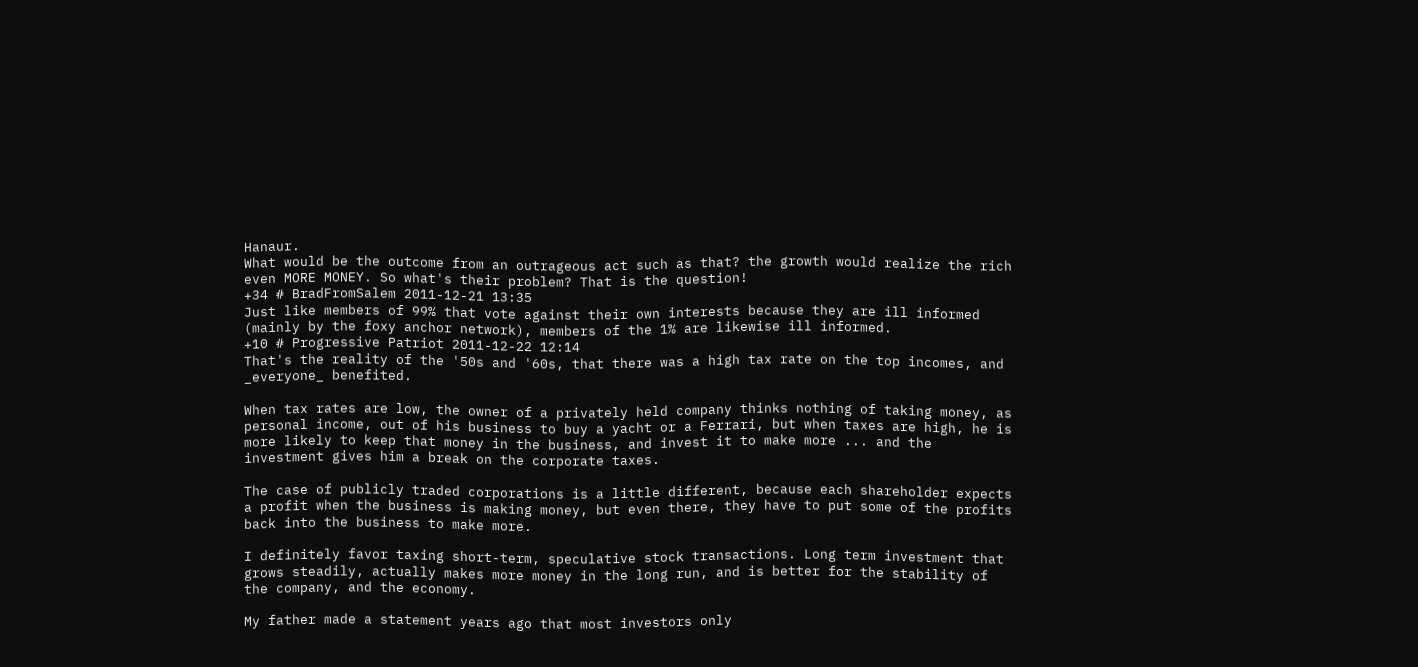Hanaur.
What would be the outcome from an outrageous act such as that? the growth would realize the rich even MORE MONEY. So what's their problem? That is the question!
+34 # BradFromSalem 2011-12-21 13:35
Just like members of 99% that vote against their own interests because they are ill informed (mainly by the foxy anchor network), members of the 1% are likewise ill informed.
+10 # Progressive Patriot 2011-12-22 12:14
That's the reality of the '50s and '60s, that there was a high tax rate on the top incomes, and _everyone_ benefited.

When tax rates are low, the owner of a privately held company thinks nothing of taking money, as personal income, out of his business to buy a yacht or a Ferrari, but when taxes are high, he is more likely to keep that money in the business, and invest it to make more ... and the investment gives him a break on the corporate taxes.

The case of publicly traded corporations is a little different, because each shareholder expects a profit when the business is making money, but even there, they have to put some of the profits back into the business to make more.

I definitely favor taxing short-term, speculative stock transactions. Long term investment that grows steadily, actually makes more money in the long run, and is better for the stability of the company, and the economy.

My father made a statement years ago that most investors only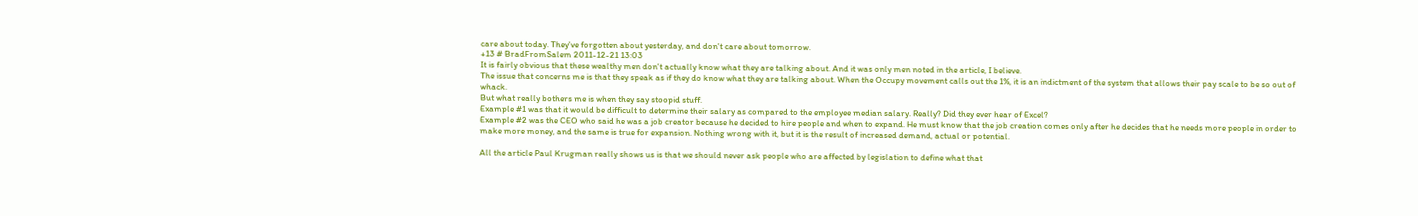care about today. They've forgotten about yesterday, and don't care about tomorrow.
+13 # BradFromSalem 2011-12-21 13:03
It is fairly obvious that these wealthy men don't actually know what they are talking about. And it was only men noted in the article, I believe.
The issue that concerns me is that they speak as if they do know what they are talking about. When the Occupy movement calls out the 1%, it is an indictment of the system that allows their pay scale to be so out of whack.
But what really bothers me is when they say stoopid stuff.
Example #1 was that it would be difficult to determine their salary as compared to the employee median salary. Really? Did they ever hear of Excel?
Example #2 was the CEO who said he was a job creator because he decided to hire people and when to expand. He must know that the job creation comes only after he decides that he needs more people in order to make more money, and the same is true for expansion. Nothing wrong with it, but it is the result of increased demand, actual or potential.

All the article Paul Krugman really shows us is that we should never ask people who are affected by legislation to define what that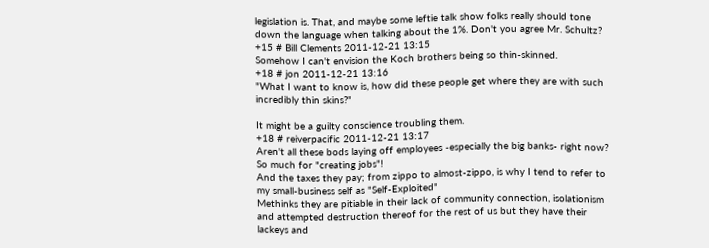legislation is. That, and maybe some leftie talk show folks really should tone down the language when talking about the 1%. Don't you agree Mr. Schultz?
+15 # Bill Clements 2011-12-21 13:15
Somehow I can't envision the Koch brothers being so thin-skinned.
+18 # jon 2011-12-21 13:16
"What I want to know is, how did these people get where they are with such incredibly thin skins?"

It might be a guilty conscience troubling them.
+18 # reiverpacific 2011-12-21 13:17
Aren't all these bods laying off employees -especially the big banks- right now?
So much for "creating jobs"!
And the taxes they pay; from zippo to almost-zippo, is why I tend to refer to my small-business self as "Self-Exploited"
Methinks they are pitiable in their lack of community connection, isolationism and attempted destruction thereof for the rest of us but they have their lackeys and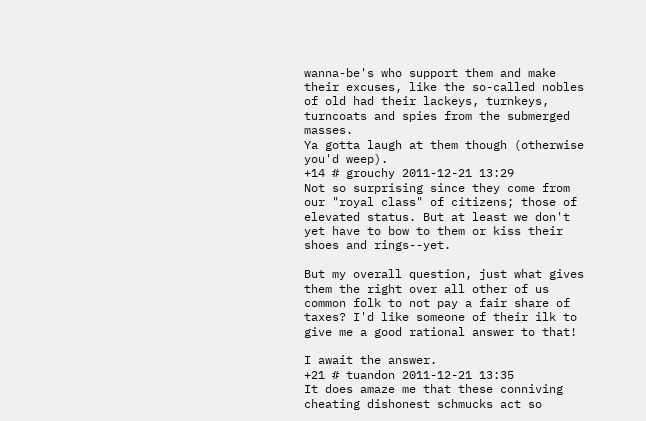wanna-be's who support them and make their excuses, like the so-called nobles of old had their lackeys, turnkeys, turncoats and spies from the submerged masses.
Ya gotta laugh at them though (otherwise you'd weep).
+14 # grouchy 2011-12-21 13:29
Not so surprising since they come from our "royal class" of citizens; those of elevated status. But at least we don't yet have to bow to them or kiss their shoes and rings--yet.

But my overall question, just what gives them the right over all other of us common folk to not pay a fair share of taxes? I'd like someone of their ilk to give me a good rational answer to that!

I await the answer.
+21 # tuandon 2011-12-21 13:35
It does amaze me that these conniving cheating dishonest schmucks act so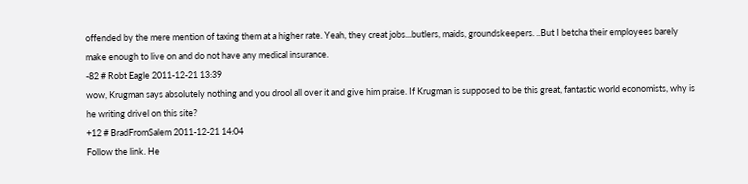offended by the mere mention of taxing them at a higher rate. Yeah, they creat jobs...butlers, maids, groundskeepers. ..But I betcha their employees barely make enough to live on and do not have any medical insurance.
-82 # Robt Eagle 2011-12-21 13:39
wow, Krugman says absolutely nothing and you drool all over it and give him praise. If Krugman is supposed to be this great, fantastic world economists, why is he writing drivel on this site?
+12 # BradFromSalem 2011-12-21 14:04
Follow the link. He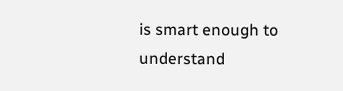is smart enough to understand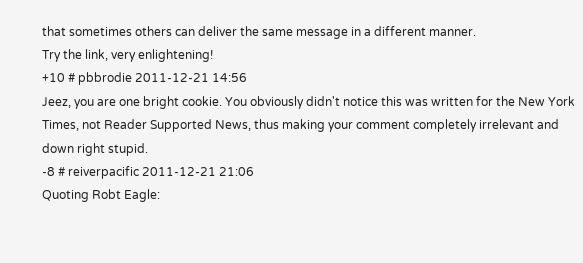that sometimes others can deliver the same message in a different manner.
Try the link, very enlightening!
+10 # pbbrodie 2011-12-21 14:56
Jeez, you are one bright cookie. You obviously didn't notice this was written for the New York Times, not Reader Supported News, thus making your comment completely irrelevant and down right stupid.
-8 # reiverpacific 2011-12-21 21:06
Quoting Robt Eagle: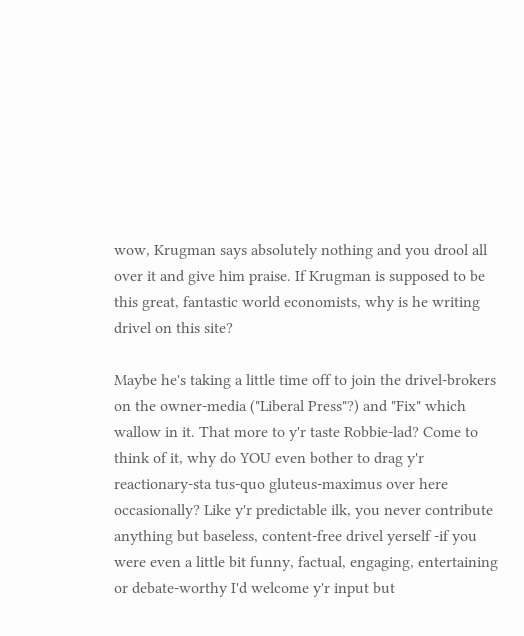wow, Krugman says absolutely nothing and you drool all over it and give him praise. If Krugman is supposed to be this great, fantastic world economists, why is he writing drivel on this site?

Maybe he's taking a little time off to join the drivel-brokers on the owner-media ("Liberal Press"?) and "Fix" which wallow in it. That more to y'r taste Robbie-lad? Come to think of it, why do YOU even bother to drag y'r reactionary-sta tus-quo gluteus-maximus over here occasionally? Like y'r predictable ilk, you never contribute anything but baseless, content-free drivel yerself -if you were even a little bit funny, factual, engaging, entertaining or debate-worthy I'd welcome y'r input but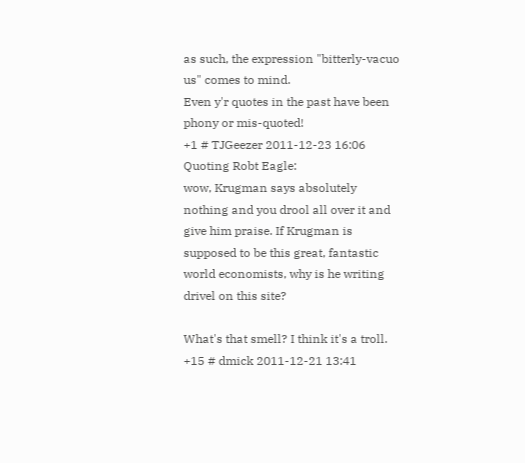as such, the expression "bitterly-vacuo us" comes to mind.
Even y'r quotes in the past have been phony or mis-quoted!
+1 # TJGeezer 2011-12-23 16:06
Quoting Robt Eagle:
wow, Krugman says absolutely nothing and you drool all over it and give him praise. If Krugman is supposed to be this great, fantastic world economists, why is he writing drivel on this site?

What's that smell? I think it's a troll.
+15 # dmick 2011-12-21 13:41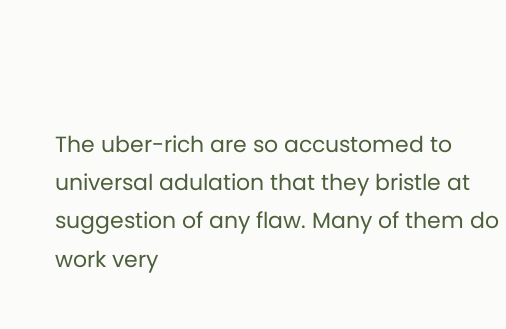The uber-rich are so accustomed to universal adulation that they bristle at suggestion of any flaw. Many of them do work very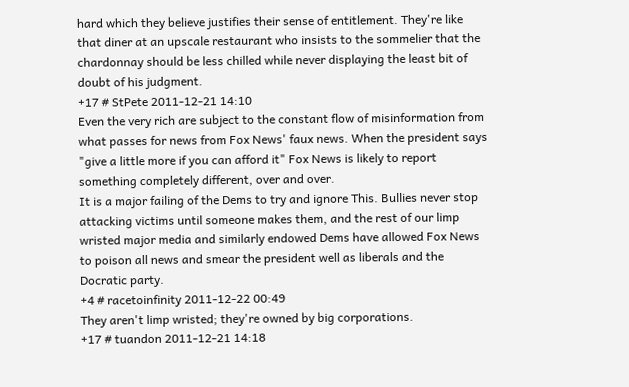hard which they believe justifies their sense of entitlement. They're like that diner at an upscale restaurant who insists to the sommelier that the chardonnay should be less chilled while never displaying the least bit of doubt of his judgment.
+17 # StPete 2011-12-21 14:10
Even the very rich are subject to the constant flow of misinformation from what passes for news from Fox News' faux news. When the president says "give a little more if you can afford it" Fox News is likely to report something completely different, over and over.
It is a major failing of the Dems to try and ignore This. Bullies never stop attacking victims until someone makes them, and the rest of our limp wristed major media and similarly endowed Dems have allowed Fox News to poison all news and smear the president well as liberals and the Docratic party.
+4 # racetoinfinity 2011-12-22 00:49
They aren't limp wristed; they're owned by big corporations.
+17 # tuandon 2011-12-21 14:18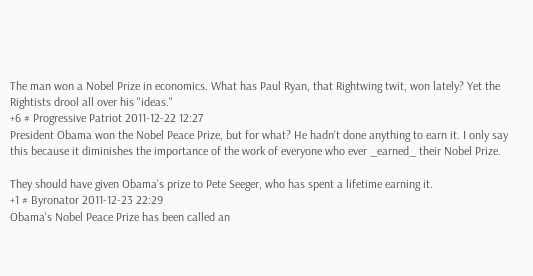The man won a Nobel Prize in economics. What has Paul Ryan, that Rightwing twit, won lately? Yet the Rightists drool all over his "ideas."
+6 # Progressive Patriot 2011-12-22 12:27
President Obama won the Nobel Peace Prize, but for what? He hadn't done anything to earn it. I only say this because it diminishes the importance of the work of everyone who ever _earned_ their Nobel Prize.

They should have given Obama's prize to Pete Seeger, who has spent a lifetime earning it.
+1 # Byronator 2011-12-23 22:29
Obama's Nobel Peace Prize has been called an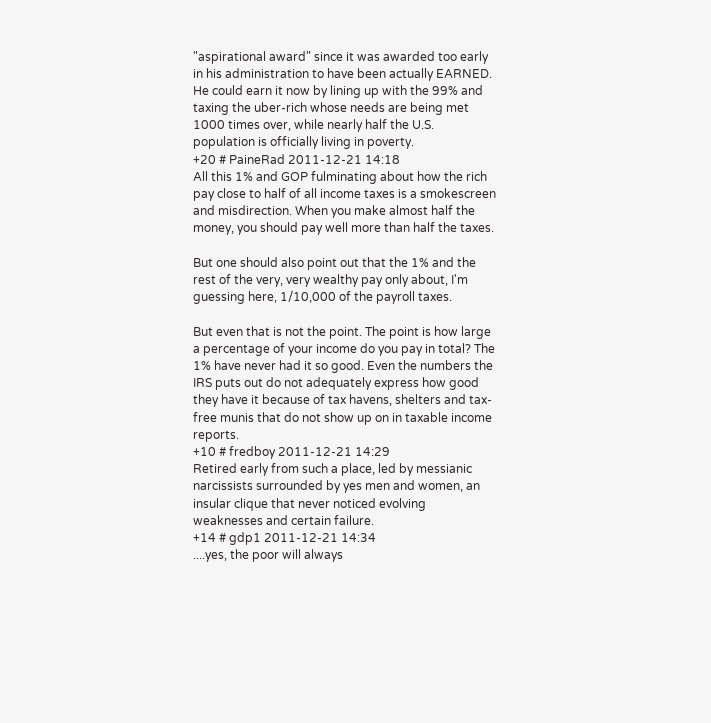"aspirational award" since it was awarded too early in his administration to have been actually EARNED. He could earn it now by lining up with the 99% and taxing the uber-rich whose needs are being met 1000 times over, while nearly half the U.S. population is officially living in poverty.
+20 # PaineRad 2011-12-21 14:18
All this 1% and GOP fulminating about how the rich pay close to half of all income taxes is a smokescreen and misdirection. When you make almost half the money, you should pay well more than half the taxes.

But one should also point out that the 1% and the rest of the very, very wealthy pay only about, I'm guessing here, 1/10,000 of the payroll taxes.

But even that is not the point. The point is how large a percentage of your income do you pay in total? The 1% have never had it so good. Even the numbers the IRS puts out do not adequately express how good they have it because of tax havens, shelters and tax-free munis that do not show up on in taxable income reports.
+10 # fredboy 2011-12-21 14:29
Retired early from such a place, led by messianic narcissists surrounded by yes men and women, an insular clique that never noticed evolving weaknesses and certain failure.
+14 # gdp1 2011-12-21 14:34
....yes, the poor will always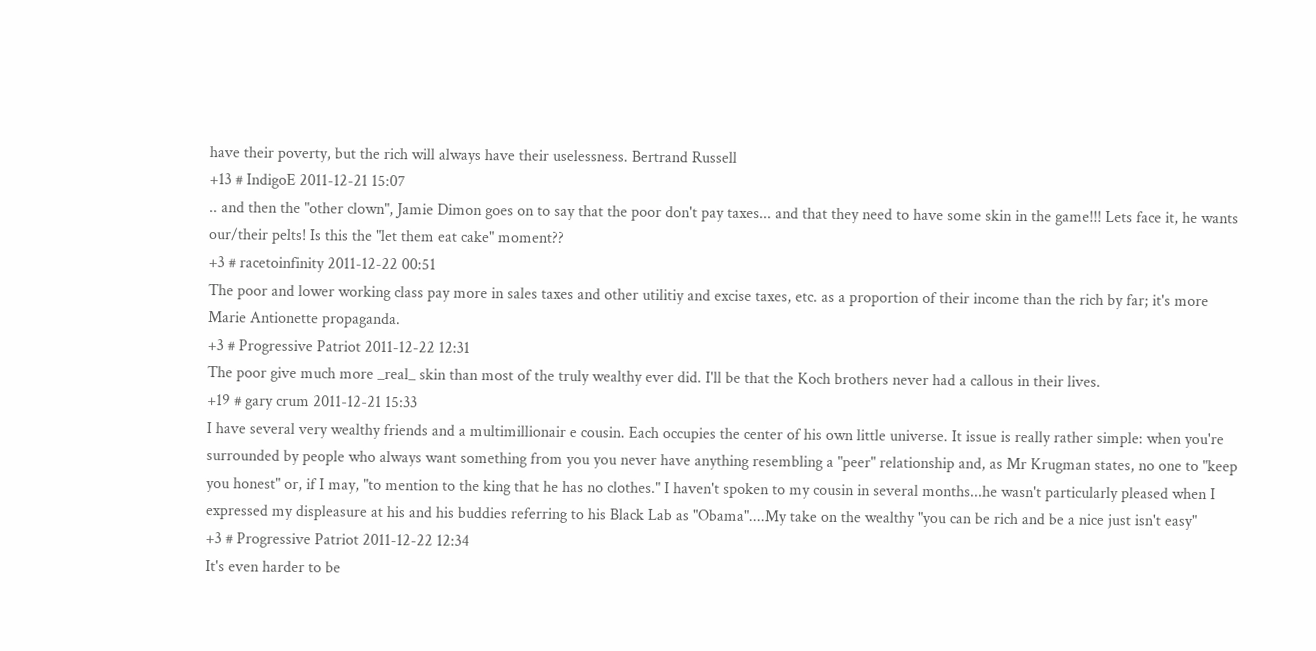have their poverty, but the rich will always have their uselessness. Bertrand Russell
+13 # IndigoE 2011-12-21 15:07
.. and then the "other clown", Jamie Dimon goes on to say that the poor don't pay taxes... and that they need to have some skin in the game!!! Lets face it, he wants our/their pelts! Is this the "let them eat cake" moment??
+3 # racetoinfinity 2011-12-22 00:51
The poor and lower working class pay more in sales taxes and other utilitiy and excise taxes, etc. as a proportion of their income than the rich by far; it's more Marie Antionette propaganda.
+3 # Progressive Patriot 2011-12-22 12:31
The poor give much more _real_ skin than most of the truly wealthy ever did. I'll be that the Koch brothers never had a callous in their lives.
+19 # gary crum 2011-12-21 15:33
I have several very wealthy friends and a multimillionair e cousin. Each occupies the center of his own little universe. It issue is really rather simple: when you're surrounded by people who always want something from you you never have anything resembling a "peer" relationship and, as Mr Krugman states, no one to "keep you honest" or, if I may, "to mention to the king that he has no clothes." I haven't spoken to my cousin in several months...he wasn't particularly pleased when I expressed my displeasure at his and his buddies referring to his Black Lab as "Obama"....My take on the wealthy "you can be rich and be a nice just isn't easy"
+3 # Progressive Patriot 2011-12-22 12:34
It's even harder to be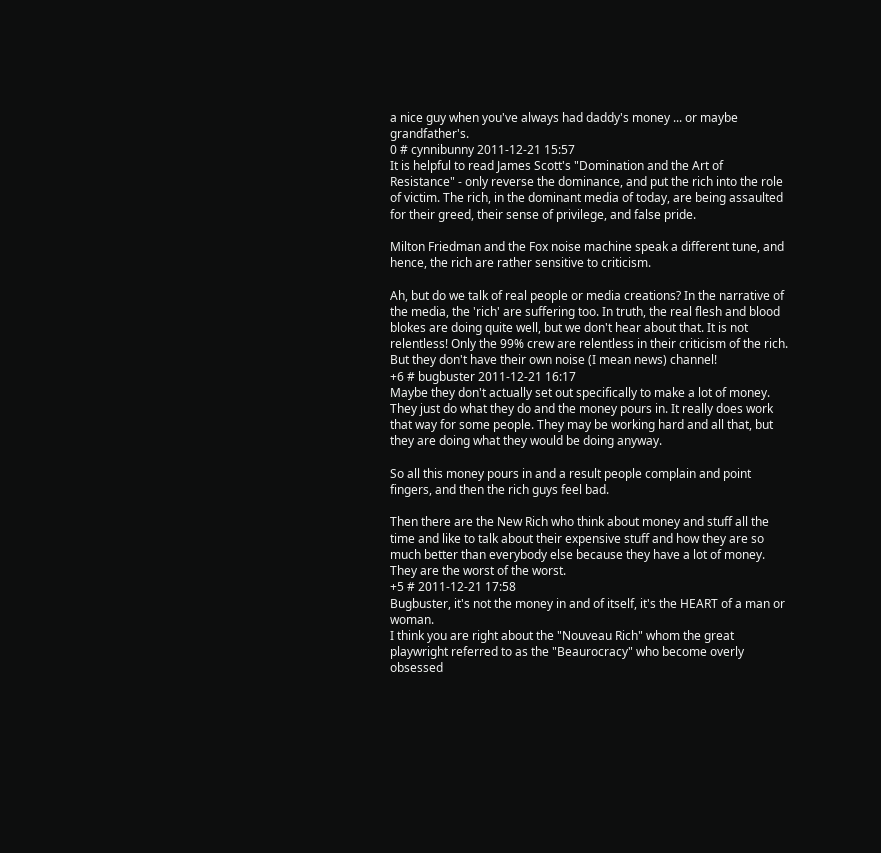a nice guy when you've always had daddy's money ... or maybe grandfather's.
0 # cynnibunny 2011-12-21 15:57
It is helpful to read James Scott's "Domination and the Art of Resistance" - only reverse the dominance, and put the rich into the role of victim. The rich, in the dominant media of today, are being assaulted for their greed, their sense of privilege, and false pride.

Milton Friedman and the Fox noise machine speak a different tune, and hence, the rich are rather sensitive to criticism.

Ah, but do we talk of real people or media creations? In the narrative of the media, the 'rich' are suffering too. In truth, the real flesh and blood blokes are doing quite well, but we don't hear about that. It is not relentless! Only the 99% crew are relentless in their criticism of the rich. But they don't have their own noise (I mean news) channel!
+6 # bugbuster 2011-12-21 16:17
Maybe they don't actually set out specifically to make a lot of money. They just do what they do and the money pours in. It really does work that way for some people. They may be working hard and all that, but they are doing what they would be doing anyway.

So all this money pours in and a result people complain and point fingers, and then the rich guys feel bad.

Then there are the New Rich who think about money and stuff all the time and like to talk about their expensive stuff and how they are so much better than everybody else because they have a lot of money. They are the worst of the worst.
+5 # 2011-12-21 17:58
Bugbuster, it's not the money in and of itself, it's the HEART of a man or woman.
I think you are right about the "Nouveau Rich" whom the great playwright referred to as the "Beaurocracy" who become overly obsessed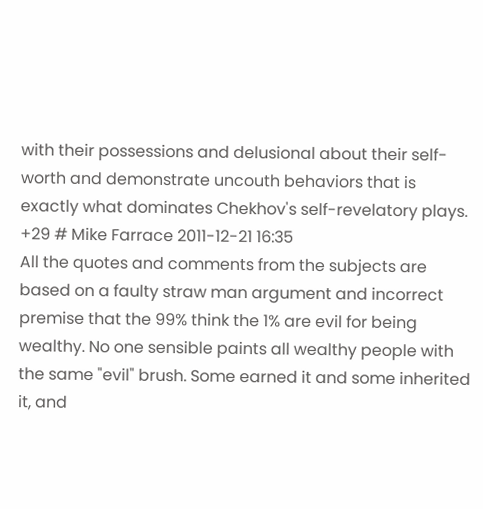with their possessions and delusional about their self-worth and demonstrate uncouth behaviors that is exactly what dominates Chekhov's self-revelatory plays.
+29 # Mike Farrace 2011-12-21 16:35
All the quotes and comments from the subjects are based on a faulty straw man argument and incorrect premise that the 99% think the 1% are evil for being wealthy. No one sensible paints all wealthy people with the same "evil" brush. Some earned it and some inherited it, and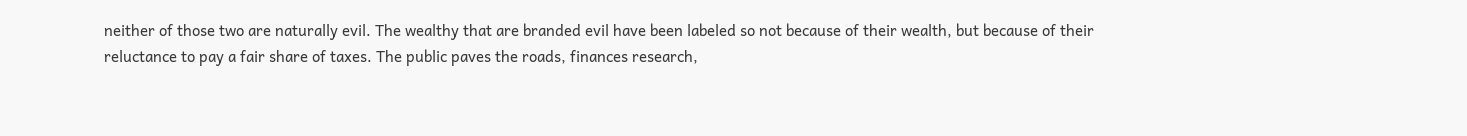neither of those two are naturally evil. The wealthy that are branded evil have been labeled so not because of their wealth, but because of their reluctance to pay a fair share of taxes. The public paves the roads, finances research,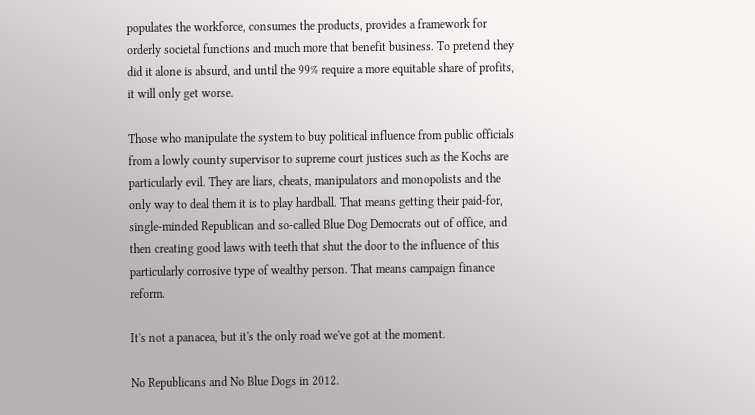populates the workforce, consumes the products, provides a framework for orderly societal functions and much more that benefit business. To pretend they did it alone is absurd, and until the 99% require a more equitable share of profits, it will only get worse.

Those who manipulate the system to buy political influence from public officials from a lowly county supervisor to supreme court justices such as the Kochs are particularly evil. They are liars, cheats, manipulators and monopolists and the only way to deal them it is to play hardball. That means getting their paid-for, single-minded Republican and so-called Blue Dog Democrats out of office, and then creating good laws with teeth that shut the door to the influence of this particularly corrosive type of wealthy person. That means campaign finance reform.

It's not a panacea, but it's the only road we've got at the moment.

No Republicans and No Blue Dogs in 2012.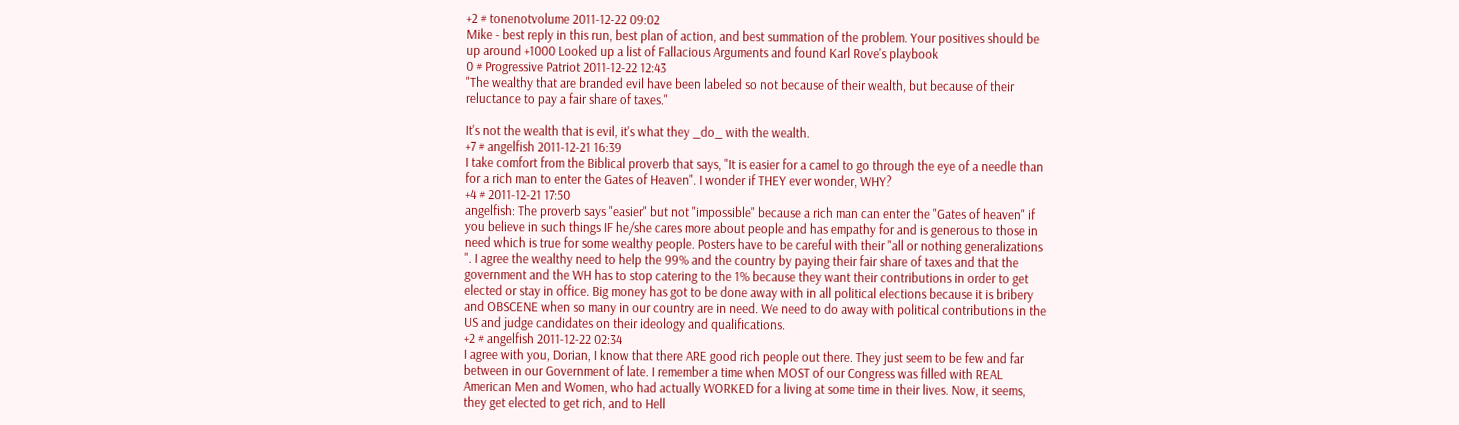+2 # tonenotvolume 2011-12-22 09:02
Mike - best reply in this run, best plan of action, and best summation of the problem. Your positives should be up around +1000 Looked up a list of Fallacious Arguments and found Karl Rove's playbook
0 # Progressive Patriot 2011-12-22 12:43
"The wealthy that are branded evil have been labeled so not because of their wealth, but because of their reluctance to pay a fair share of taxes."

It's not the wealth that is evil, it's what they _do_ with the wealth.
+7 # angelfish 2011-12-21 16:39
I take comfort from the Biblical proverb that says, "It is easier for a camel to go through the eye of a needle than for a rich man to enter the Gates of Heaven". I wonder if THEY ever wonder, WHY?
+4 # 2011-12-21 17:50
angelfish: The proverb says "easier" but not "impossible" because a rich man can enter the "Gates of heaven" if you believe in such things IF he/she cares more about people and has empathy for and is generous to those in need which is true for some wealthy people. Posters have to be careful with their "all or nothing generalizations ". I agree the wealthy need to help the 99% and the country by paying their fair share of taxes and that the government and the WH has to stop catering to the 1% because they want their contributions in order to get elected or stay in office. Big money has got to be done away with in all political elections because it is bribery and OBSCENE when so many in our country are in need. We need to do away with political contributions in the US and judge candidates on their ideology and qualifications.
+2 # angelfish 2011-12-22 02:34
I agree with you, Dorian, I know that there ARE good rich people out there. They just seem to be few and far between in our Government of late. I remember a time when MOST of our Congress was filled with REAL American Men and Women, who had actually WORKED for a living at some time in their lives. Now, it seems, they get elected to get rich, and to Hell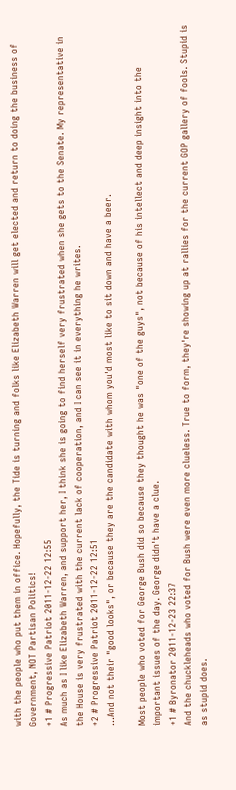with the people who put them in office. Hopefully, the Tide is turning and folks like Elizabeth Warren will get elected and return to doing the business of Government, NOT Partisan Politics!
+1 # Progressive Patriot 2011-12-22 12:55
As much as I like Elizabeth Warren, and support her, I think she is going to find herself very frustrated when she gets to the Senate. My representative in the House is very frustrated with the current lack of cooperation, and I can see it in everything he writes.
+2 # Progressive Patriot 2011-12-22 12:51
...And not their "good looks", or because they are the candidate with whom you'd most like to sit down and have a beer.

Most people who voted for George Bush did so because they thought he was "one of the guys", not because of his intellect and deep insight into the important issues of the day. George didn't have a clue.
+1 # Byronator 2011-12-23 22:37
And the chuckleheads who voted for Bush were even more clueless. True to form, they're showing up at rallies for the current GOP gallery of fools. Stupid is as stupid does.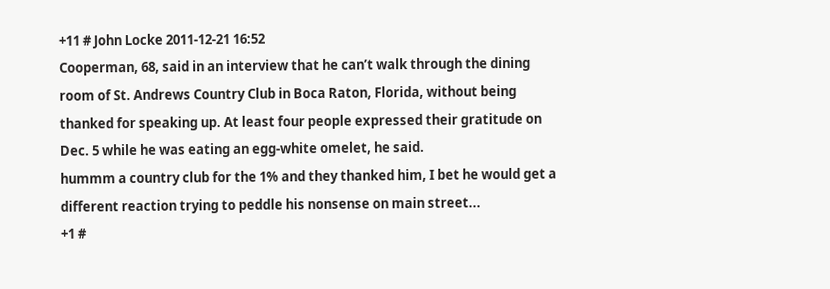+11 # John Locke 2011-12-21 16:52
Cooperman, 68, said in an interview that he can’t walk through the dining room of St. Andrews Country Club in Boca Raton, Florida, without being thanked for speaking up. At least four people expressed their gratitude on Dec. 5 while he was eating an egg-white omelet, he said.
hummm a country club for the 1% and they thanked him, I bet he would get a different reaction trying to peddle his nonsense on main street...
+1 #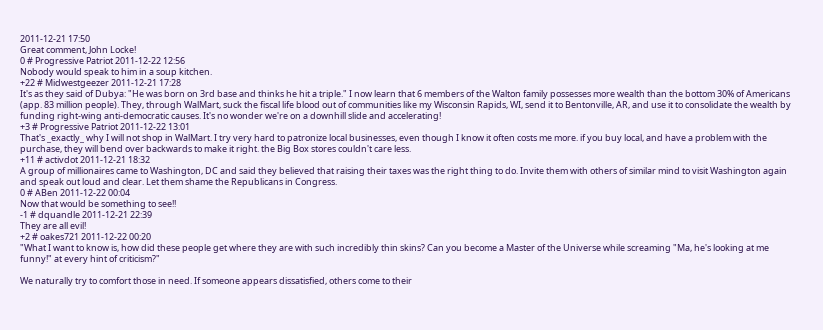2011-12-21 17:50
Great comment, John Locke!
0 # Progressive Patriot 2011-12-22 12:56
Nobody would speak to him in a soup kitchen.
+22 # Midwestgeezer 2011-12-21 17:28
It's as they said of Dubya: "He was born on 3rd base and thinks he hit a triple." I now learn that 6 members of the Walton family possesses more wealth than the bottom 30% of Americans (app. 83 million people). They, through WalMart, suck the fiscal life blood out of communities like my Wisconsin Rapids, WI, send it to Bentonville, AR, and use it to consolidate the wealth by funding right-wing anti-democratic causes. It's no wonder we're on a downhill slide and accelerating!
+3 # Progressive Patriot 2011-12-22 13:01
That's _exactly_ why I will not shop in WalMart. I try very hard to patronize local businesses, even though I know it often costs me more. if you buy local, and have a problem with the purchase, they will bend over backwards to make it right. the Big Box stores couldn't care less.
+11 # activdot 2011-12-21 18:32
A group of millionaires came to Washington, DC and said they believed that raising their taxes was the right thing to do. Invite them with others of similar mind to visit Washington again and speak out loud and clear. Let them shame the Republicans in Congress.
0 # ABen 2011-12-22 00:04
Now that would be something to see!!
-1 # dquandle 2011-12-21 22:39
They are all evil!
+2 # oakes721 2011-12-22 00:20
"What I want to know is, how did these people get where they are with such incredibly thin skins? Can you become a Master of the Universe while screaming "Ma, he's looking at me funny!" at every hint of criticism?"

We naturally try to comfort those in need. If someone appears dissatisfied, others come to their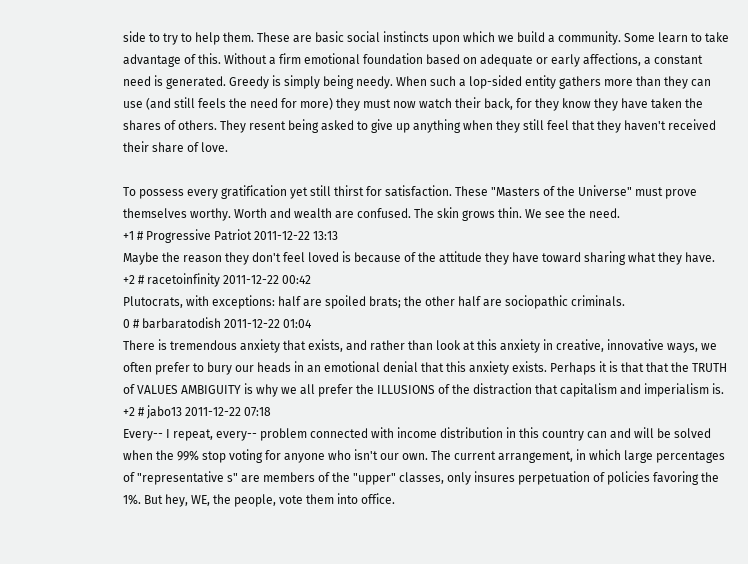side to try to help them. These are basic social instincts upon which we build a community. Some learn to take advantage of this. Without a firm emotional foundation based on adequate or early affections, a constant need is generated. Greedy is simply being needy. When such a lop-sided entity gathers more than they can use (and still feels the need for more) they must now watch their back, for they know they have taken the shares of others. They resent being asked to give up anything when they still feel that they haven't received their share of love.

To possess every gratification yet still thirst for satisfaction. These "Masters of the Universe" must prove themselves worthy. Worth and wealth are confused. The skin grows thin. We see the need.
+1 # Progressive Patriot 2011-12-22 13:13
Maybe the reason they don't feel loved is because of the attitude they have toward sharing what they have.
+2 # racetoinfinity 2011-12-22 00:42
Plutocrats, with exceptions: half are spoiled brats; the other half are sociopathic criminals.
0 # barbaratodish 2011-12-22 01:04
There is tremendous anxiety that exists, and rather than look at this anxiety in creative, innovative ways, we often prefer to bury our heads in an emotional denial that this anxiety exists. Perhaps it is that that the TRUTH of VALUES AMBIGUITY is why we all prefer the ILLUSIONS of the distraction that capitalism and imperialism is.
+2 # jabo13 2011-12-22 07:18
Every-- I repeat, every-- problem connected with income distribution in this country can and will be solved when the 99% stop voting for anyone who isn't our own. The current arrangement, in which large percentages of "representative s" are members of the "upper" classes, only insures perpetuation of policies favoring the 1%. But hey, WE, the people, vote them into office.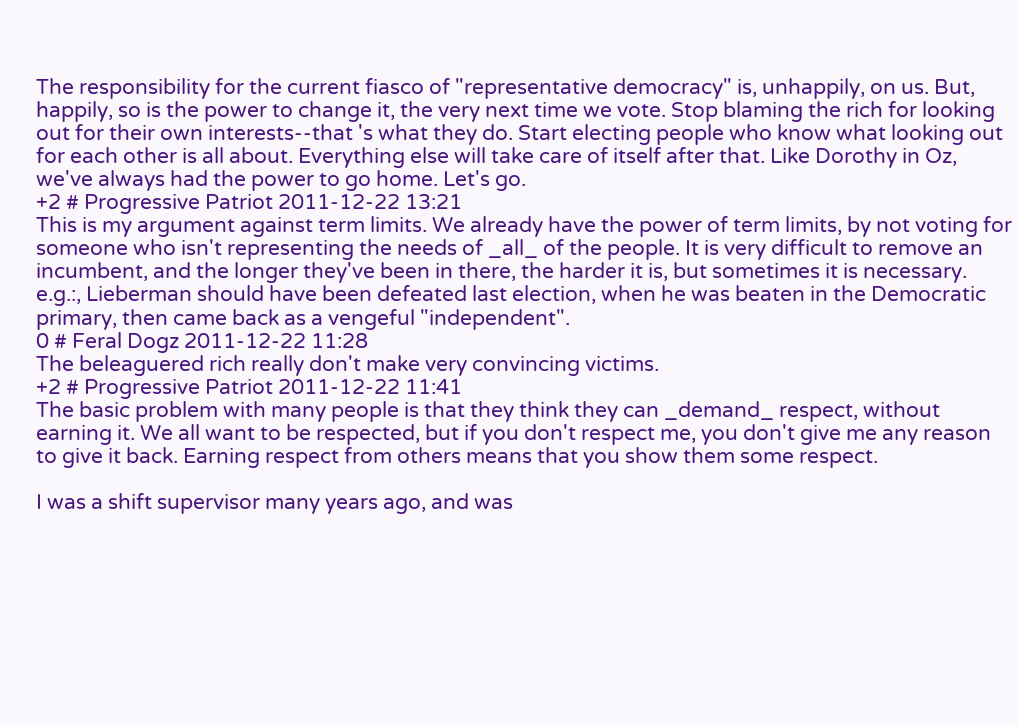The responsibility for the current fiasco of "representative democracy" is, unhappily, on us. But, happily, so is the power to change it, the very next time we vote. Stop blaming the rich for looking out for their own interests--that 's what they do. Start electing people who know what looking out for each other is all about. Everything else will take care of itself after that. Like Dorothy in Oz, we've always had the power to go home. Let's go.
+2 # Progressive Patriot 2011-12-22 13:21
This is my argument against term limits. We already have the power of term limits, by not voting for someone who isn't representing the needs of _all_ of the people. It is very difficult to remove an incumbent, and the longer they've been in there, the harder it is, but sometimes it is necessary. e.g.:, Lieberman should have been defeated last election, when he was beaten in the Democratic primary, then came back as a vengeful "independent".
0 # Feral Dogz 2011-12-22 11:28
The beleaguered rich really don't make very convincing victims.
+2 # Progressive Patriot 2011-12-22 11:41
The basic problem with many people is that they think they can _demand_ respect, without earning it. We all want to be respected, but if you don't respect me, you don't give me any reason to give it back. Earning respect from others means that you show them some respect.

I was a shift supervisor many years ago, and was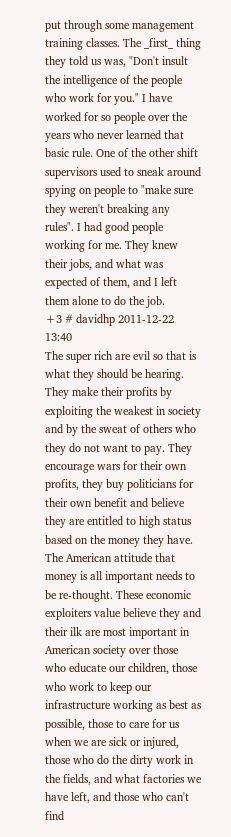put through some management training classes. The _first_ thing they told us was, "Don't insult the intelligence of the people who work for you." I have worked for so people over the years who never learned that basic rule. One of the other shift supervisors used to sneak around spying on people to "make sure they weren't breaking any rules". I had good people working for me. They knew their jobs, and what was expected of them, and I left them alone to do the job.
+3 # davidhp 2011-12-22 13:40
The super rich are evil so that is what they should be hearing. They make their profits by exploiting the weakest in society and by the sweat of others who they do not want to pay. They encourage wars for their own profits, they buy politicians for their own benefit and believe they are entitled to high status based on the money they have. The American attitude that money is all important needs to be re-thought. These economic exploiters value believe they and their ilk are most important in American society over those who educate our children, those who work to keep our infrastructure working as best as possible, those to care for us when we are sick or injured, those who do the dirty work in the fields, and what factories we have left, and those who can't find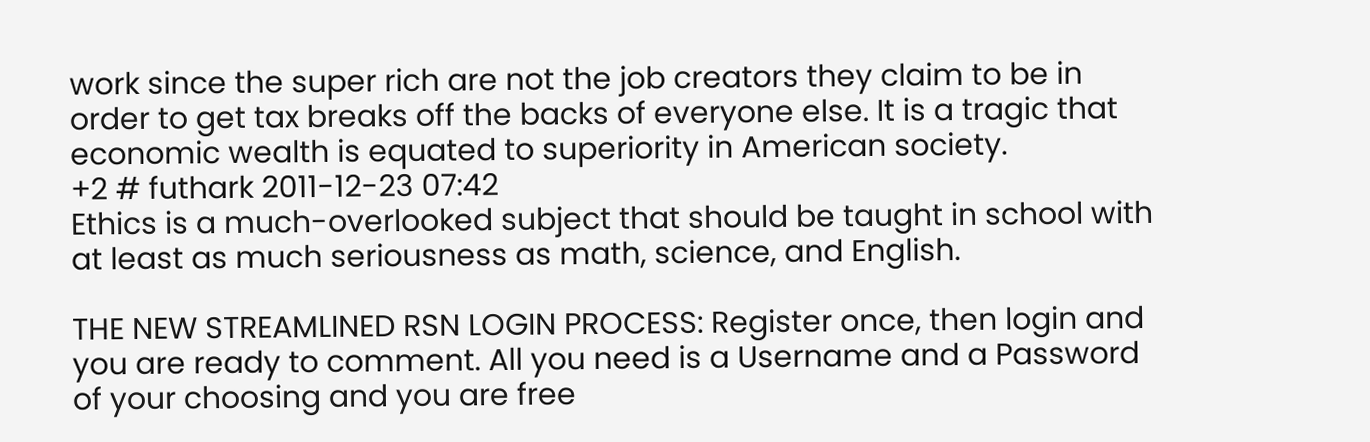work since the super rich are not the job creators they claim to be in order to get tax breaks off the backs of everyone else. It is a tragic that economic wealth is equated to superiority in American society.
+2 # futhark 2011-12-23 07:42
Ethics is a much-overlooked subject that should be taught in school with at least as much seriousness as math, science, and English.

THE NEW STREAMLINED RSN LOGIN PROCESS: Register once, then login and you are ready to comment. All you need is a Username and a Password of your choosing and you are free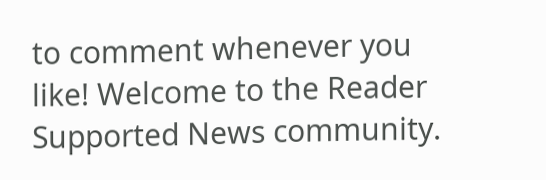to comment whenever you like! Welcome to the Reader Supported News community.